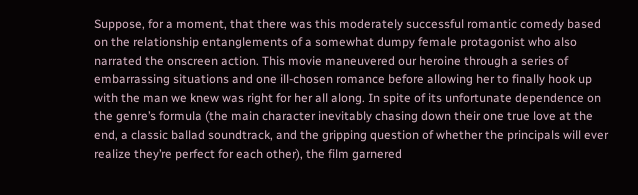Suppose, for a moment, that there was this moderately successful romantic comedy based on the relationship entanglements of a somewhat dumpy female protagonist who also narrated the onscreen action. This movie maneuvered our heroine through a series of embarrassing situations and one ill-chosen romance before allowing her to finally hook up with the man we knew was right for her all along. In spite of its unfortunate dependence on the genre’s formula (the main character inevitably chasing down their one true love at the end, a classic ballad soundtrack, and the gripping question of whether the principals will ever realize they’re perfect for each other), the film garnered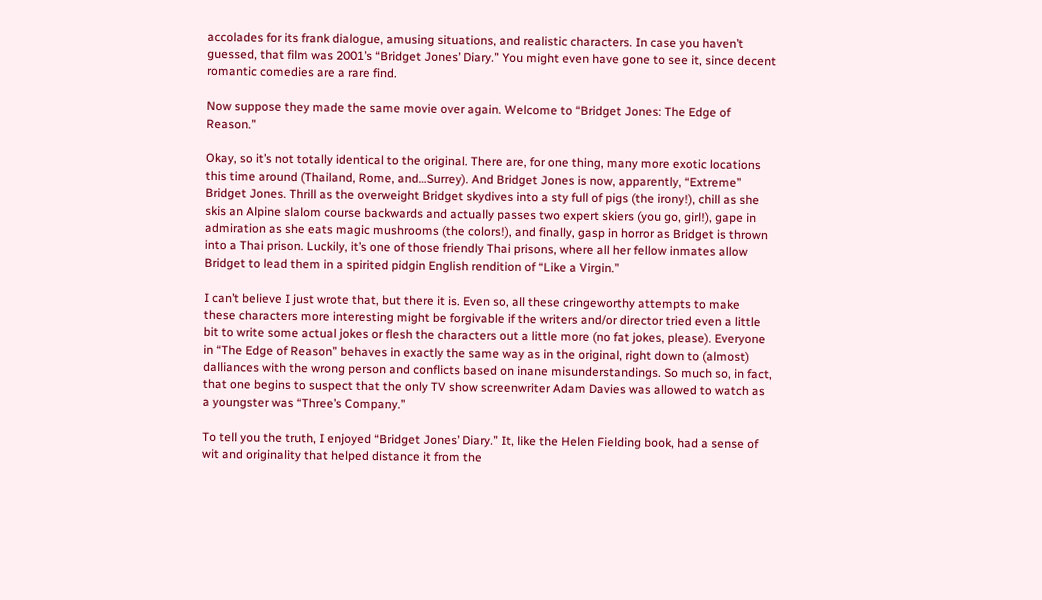accolades for its frank dialogue, amusing situations, and realistic characters. In case you haven’t guessed, that film was 2001’s “Bridget Jones’ Diary.” You might even have gone to see it, since decent romantic comedies are a rare find.

Now suppose they made the same movie over again. Welcome to “Bridget Jones: The Edge of Reason.”

Okay, so it’s not totally identical to the original. There are, for one thing, many more exotic locations this time around (Thailand, Rome, and…Surrey). And Bridget Jones is now, apparently, “Extreme” Bridget Jones. Thrill as the overweight Bridget skydives into a sty full of pigs (the irony!), chill as she skis an Alpine slalom course backwards and actually passes two expert skiers (you go, girl!), gape in admiration as she eats magic mushrooms (the colors!), and finally, gasp in horror as Bridget is thrown into a Thai prison. Luckily, it’s one of those friendly Thai prisons, where all her fellow inmates allow Bridget to lead them in a spirited pidgin English rendition of “Like a Virgin.”

I can’t believe I just wrote that, but there it is. Even so, all these cringeworthy attempts to make these characters more interesting might be forgivable if the writers and/or director tried even a little bit to write some actual jokes or flesh the characters out a little more (no fat jokes, please). Everyone in “The Edge of Reason” behaves in exactly the same way as in the original, right down to (almost) dalliances with the wrong person and conflicts based on inane misunderstandings. So much so, in fact, that one begins to suspect that the only TV show screenwriter Adam Davies was allowed to watch as a youngster was “Three’s Company.”

To tell you the truth, I enjoyed “Bridget Jones’ Diary.” It, like the Helen Fielding book, had a sense of wit and originality that helped distance it from the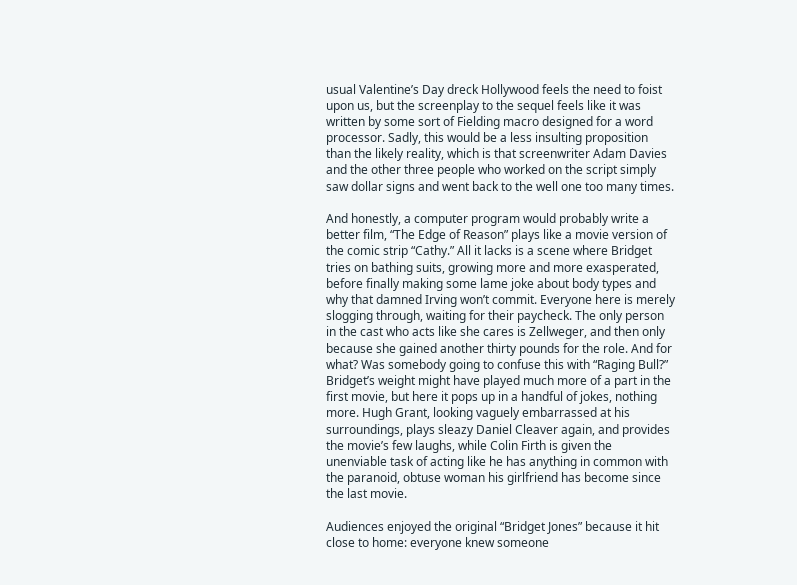usual Valentine’s Day dreck Hollywood feels the need to foist upon us, but the screenplay to the sequel feels like it was written by some sort of Fielding macro designed for a word processor. Sadly, this would be a less insulting proposition than the likely reality, which is that screenwriter Adam Davies and the other three people who worked on the script simply saw dollar signs and went back to the well one too many times.

And honestly, a computer program would probably write a better film, “The Edge of Reason” plays like a movie version of the comic strip “Cathy.” All it lacks is a scene where Bridget tries on bathing suits, growing more and more exasperated, before finally making some lame joke about body types and why that damned Irving won’t commit. Everyone here is merely slogging through, waiting for their paycheck. The only person in the cast who acts like she cares is Zellweger, and then only because she gained another thirty pounds for the role. And for what? Was somebody going to confuse this with “Raging Bull?” Bridget’s weight might have played much more of a part in the first movie, but here it pops up in a handful of jokes, nothing more. Hugh Grant, looking vaguely embarrassed at his surroundings, plays sleazy Daniel Cleaver again, and provides the movie’s few laughs, while Colin Firth is given the unenviable task of acting like he has anything in common with the paranoid, obtuse woman his girlfriend has become since the last movie.

Audiences enjoyed the original “Bridget Jones” because it hit close to home: everyone knew someone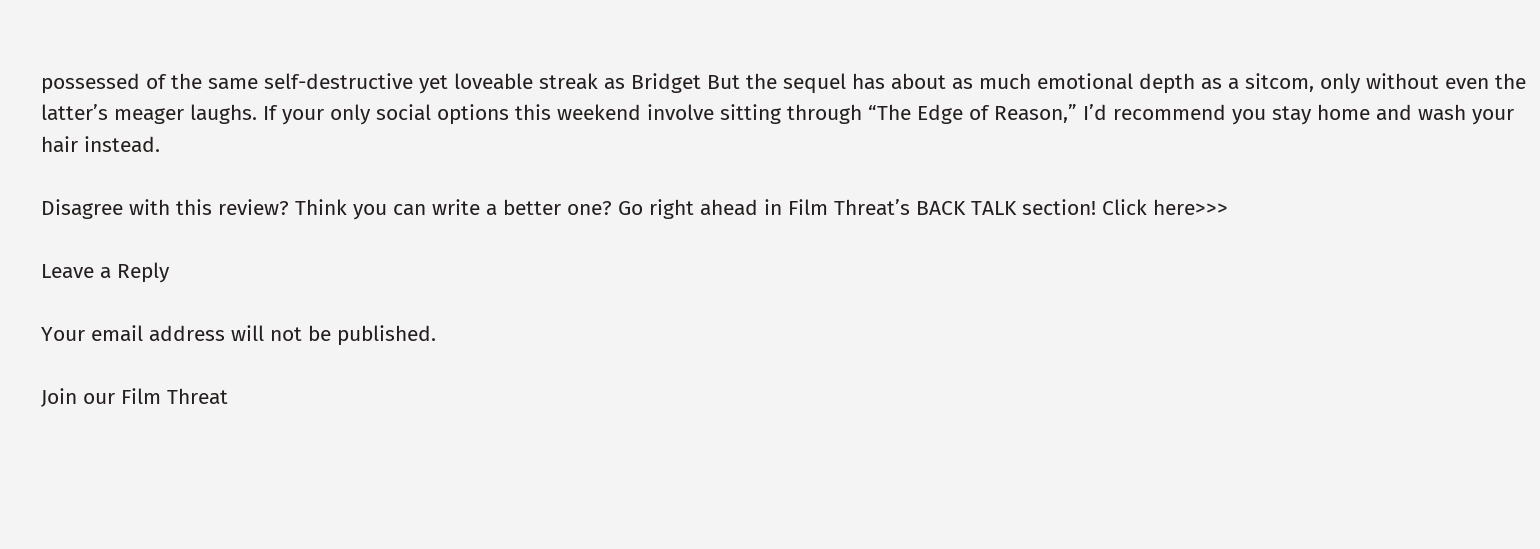possessed of the same self-destructive yet loveable streak as Bridget But the sequel has about as much emotional depth as a sitcom, only without even the latter’s meager laughs. If your only social options this weekend involve sitting through “The Edge of Reason,” I’d recommend you stay home and wash your hair instead.

Disagree with this review? Think you can write a better one? Go right ahead in Film Threat’s BACK TALK section! Click here>>>

Leave a Reply

Your email address will not be published.

Join our Film Threat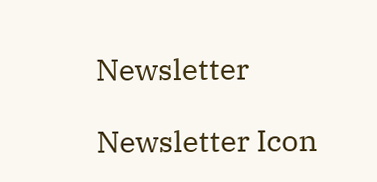Newsletter

Newsletter Icon